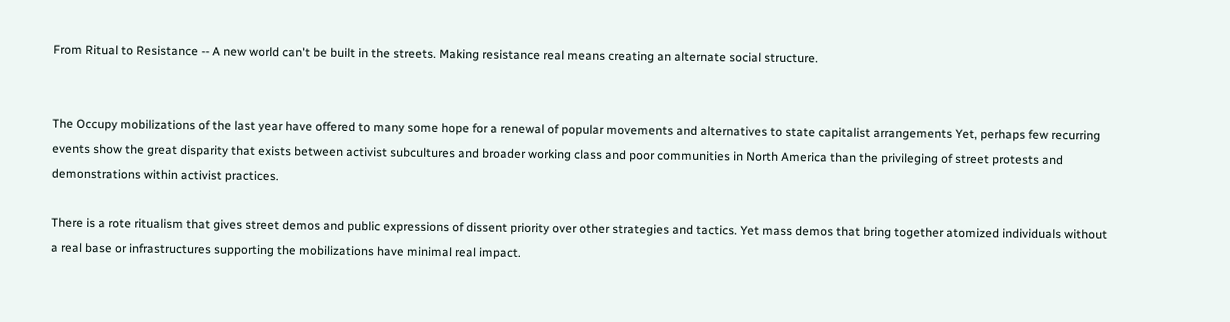From Ritual to Resistance -- A new world can't be built in the streets. Making resistance real means creating an alternate social structure.


The Occupy mobilizations of the last year have offered to many some hope for a renewal of popular movements and alternatives to state capitalist arrangements Yet, perhaps few recurring events show the great disparity that exists between activist subcultures and broader working class and poor communities in North America than the privileging of street protests and demonstrations within activist practices.

There is a rote ritualism that gives street demos and public expressions of dissent priority over other strategies and tactics. Yet mass demos that bring together atomized individuals without a real base or infrastructures supporting the mobilizations have minimal real impact.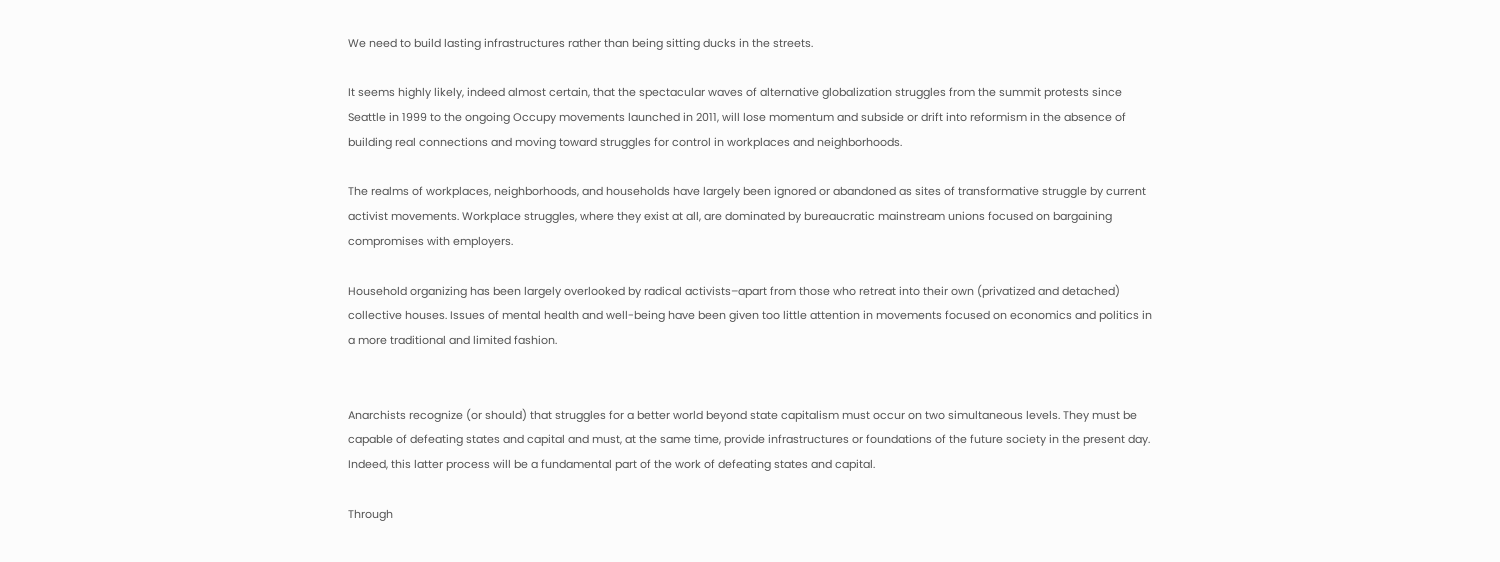We need to build lasting infrastructures rather than being sitting ducks in the streets.

It seems highly likely, indeed almost certain, that the spectacular waves of alternative globalization struggles from the summit protests since Seattle in 1999 to the ongoing Occupy movements launched in 2011, will lose momentum and subside or drift into reformism in the absence of building real connections and moving toward struggles for control in workplaces and neighborhoods.

The realms of workplaces, neighborhoods, and households have largely been ignored or abandoned as sites of transformative struggle by current activist movements. Workplace struggles, where they exist at all, are dominated by bureaucratic mainstream unions focused on bargaining compromises with employers.

Household organizing has been largely overlooked by radical activists–apart from those who retreat into their own (privatized and detached) collective houses. Issues of mental health and well-being have been given too little attention in movements focused on economics and politics in a more traditional and limited fashion.


Anarchists recognize (or should) that struggles for a better world beyond state capitalism must occur on two simultaneous levels. They must be capable of defeating states and capital and must, at the same time, provide infrastructures or foundations of the future society in the present day. Indeed, this latter process will be a fundamental part of the work of defeating states and capital.

Through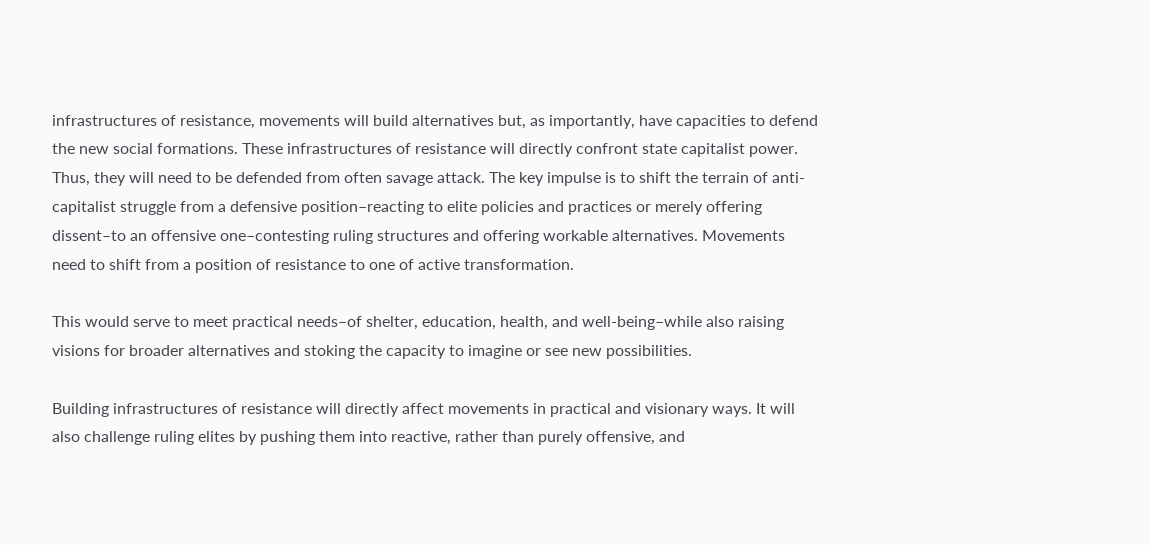infrastructures of resistance, movements will build alternatives but, as importantly, have capacities to defend the new social formations. These infrastructures of resistance will directly confront state capitalist power. Thus, they will need to be defended from often savage attack. The key impulse is to shift the terrain of anti-capitalist struggle from a defensive position–reacting to elite policies and practices or merely offering dissent–to an offensive one–contesting ruling structures and offering workable alternatives. Movements need to shift from a position of resistance to one of active transformation.

This would serve to meet practical needs–of shelter, education, health, and well-being–while also raising visions for broader alternatives and stoking the capacity to imagine or see new possibilities.

Building infrastructures of resistance will directly affect movements in practical and visionary ways. It will also challenge ruling elites by pushing them into reactive, rather than purely offensive, and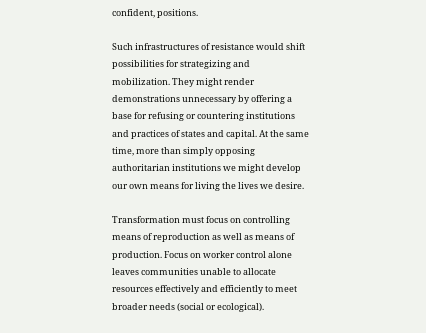confident, positions.

Such infrastructures of resistance would shift possibilities for strategizing and mobilization. They might render demonstrations unnecessary by offering a base for refusing or countering institutions and practices of states and capital. At the same time, more than simply opposing authoritarian institutions we might develop our own means for living the lives we desire.

Transformation must focus on controlling means of reproduction as well as means of production. Focus on worker control alone leaves communities unable to allocate resources effectively and efficiently to meet broader needs (social or ecological).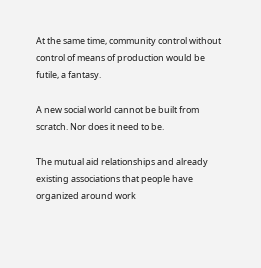At the same time, community control without control of means of production would be futile, a fantasy.

A new social world cannot be built from scratch. Nor does it need to be.

The mutual aid relationships and already existing associations that people have organized around work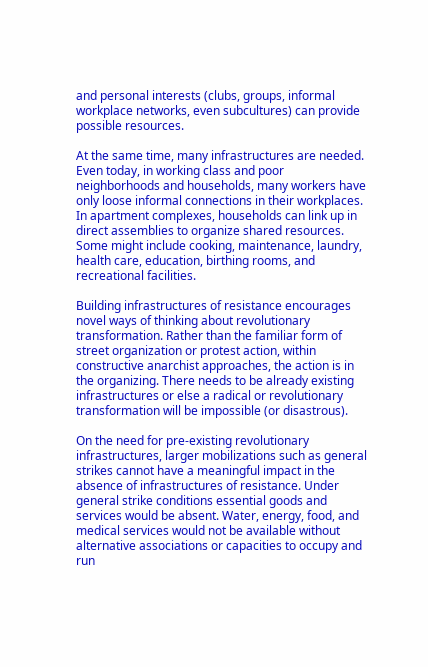and personal interests (clubs, groups, informal workplace networks, even subcultures) can provide possible resources.

At the same time, many infrastructures are needed. Even today, in working class and poor neighborhoods and households, many workers have only loose informal connections in their workplaces. In apartment complexes, households can link up in direct assemblies to organize shared resources. Some might include cooking, maintenance, laundry, health care, education, birthing rooms, and recreational facilities.

Building infrastructures of resistance encourages novel ways of thinking about revolutionary transformation. Rather than the familiar form of street organization or protest action, within constructive anarchist approaches, the action is in the organizing. There needs to be already existing infrastructures or else a radical or revolutionary transformation will be impossible (or disastrous).

On the need for pre-existing revolutionary infrastructures, larger mobilizations such as general strikes cannot have a meaningful impact in the absence of infrastructures of resistance. Under general strike conditions essential goods and services would be absent. Water, energy, food, and medical services would not be available without alternative associations or capacities to occupy and run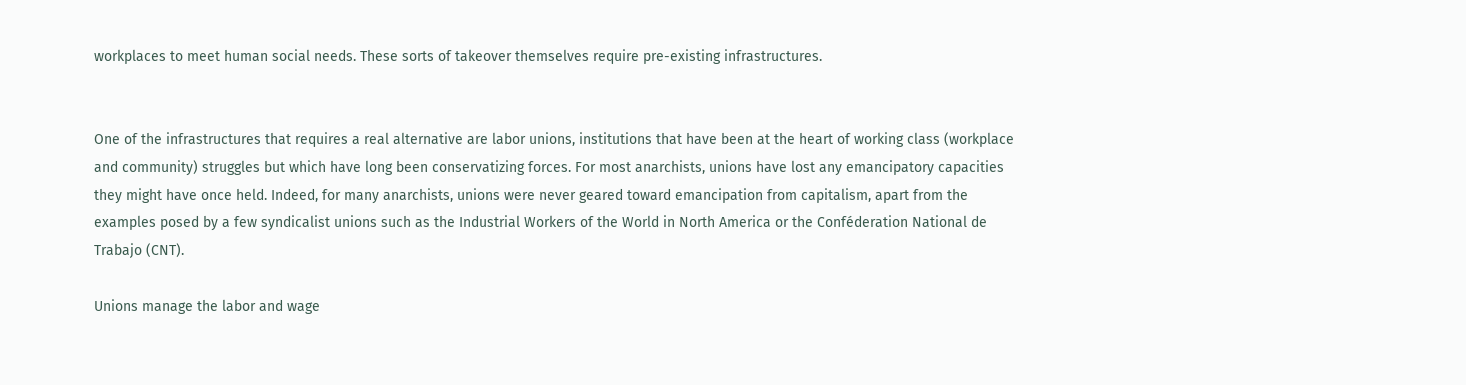workplaces to meet human social needs. These sorts of takeover themselves require pre-existing infrastructures.


One of the infrastructures that requires a real alternative are labor unions, institutions that have been at the heart of working class (workplace and community) struggles but which have long been conservatizing forces. For most anarchists, unions have lost any emancipatory capacities they might have once held. Indeed, for many anarchists, unions were never geared toward emancipation from capitalism, apart from the examples posed by a few syndicalist unions such as the Industrial Workers of the World in North America or the Conféderation National de Trabajo (CNT).

Unions manage the labor and wage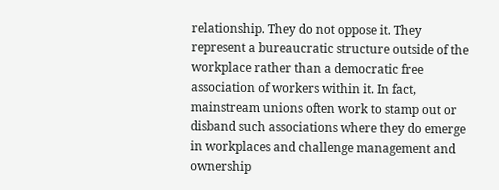relationship. They do not oppose it. They represent a bureaucratic structure outside of the workplace rather than a democratic free association of workers within it. In fact, mainstream unions often work to stamp out or disband such associations where they do emerge in workplaces and challenge management and ownership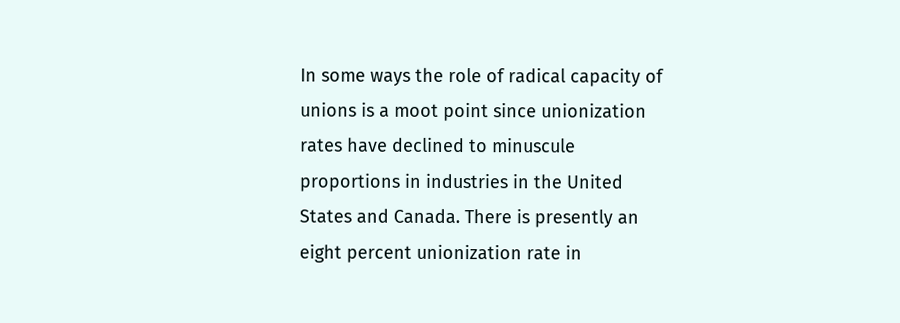In some ways the role of radical capacity of unions is a moot point since unionization rates have declined to minuscule proportions in industries in the United States and Canada. There is presently an eight percent unionization rate in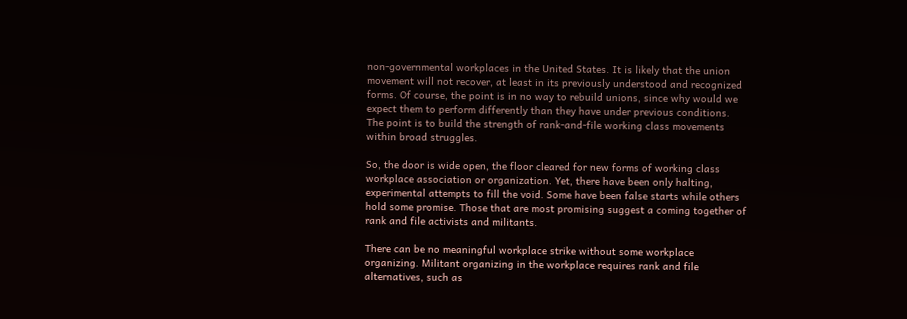non-governmental workplaces in the United States. It is likely that the union movement will not recover, at least in its previously understood and recognized forms. Of course, the point is in no way to rebuild unions, since why would we expect them to perform differently than they have under previous conditions. The point is to build the strength of rank-and-file working class movements within broad struggles.

So, the door is wide open, the floor cleared for new forms of working class workplace association or organization. Yet, there have been only halting, experimental attempts to fill the void. Some have been false starts while others hold some promise. Those that are most promising suggest a coming together of rank and file activists and militants.

There can be no meaningful workplace strike without some workplace organizing. Militant organizing in the workplace requires rank and file alternatives, such as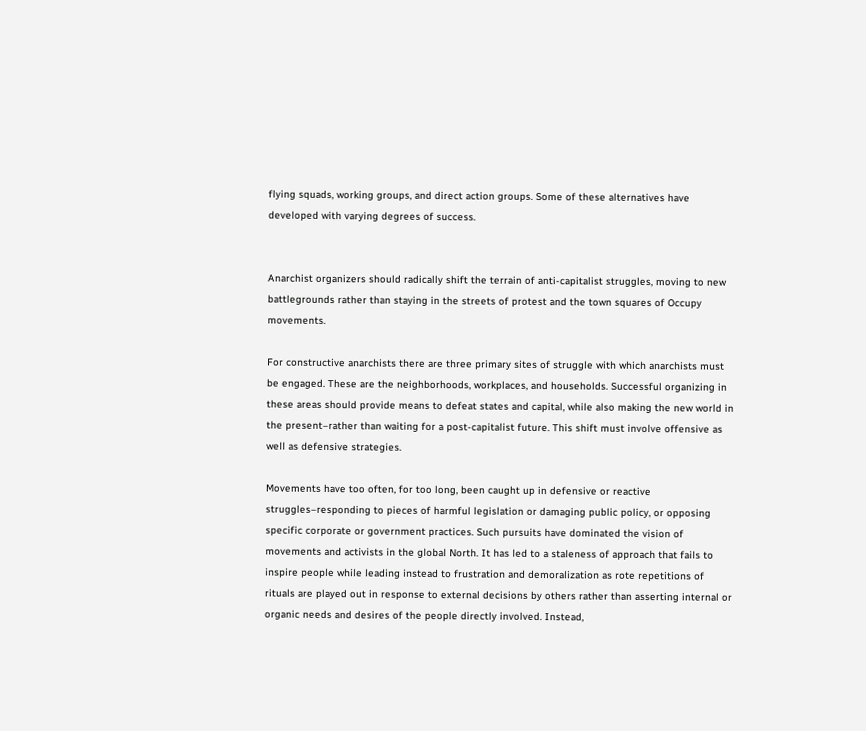flying squads, working groups, and direct action groups. Some of these alternatives have developed with varying degrees of success.


Anarchist organizers should radically shift the terrain of anti-capitalist struggles, moving to new battlegrounds rather than staying in the streets of protest and the town squares of Occupy movements.

For constructive anarchists there are three primary sites of struggle with which anarchists must be engaged. These are the neighborhoods, workplaces, and households. Successful organizing in these areas should provide means to defeat states and capital, while also making the new world in the present–rather than waiting for a post-capitalist future. This shift must involve offensive as well as defensive strategies.

Movements have too often, for too long, been caught up in defensive or reactive struggles–responding to pieces of harmful legislation or damaging public policy, or opposing specific corporate or government practices. Such pursuits have dominated the vision of movements and activists in the global North. It has led to a staleness of approach that fails to inspire people while leading instead to frustration and demoralization as rote repetitions of rituals are played out in response to external decisions by others rather than asserting internal or organic needs and desires of the people directly involved. Instead,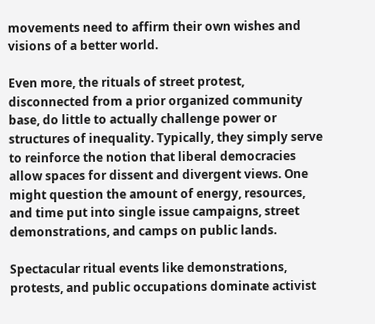movements need to affirm their own wishes and visions of a better world.

Even more, the rituals of street protest, disconnected from a prior organized community base, do little to actually challenge power or structures of inequality. Typically, they simply serve to reinforce the notion that liberal democracies allow spaces for dissent and divergent views. One might question the amount of energy, resources, and time put into single issue campaigns, street demonstrations, and camps on public lands.

Spectacular ritual events like demonstrations, protests, and public occupations dominate activist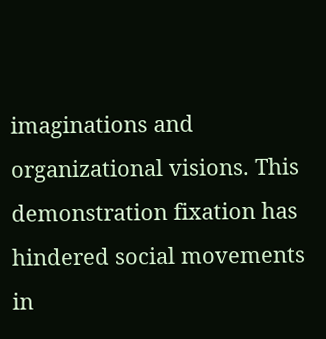imaginations and organizational visions. This demonstration fixation has hindered social movements in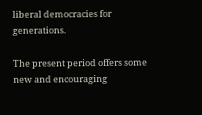liberal democracies for generations.

The present period offers some new and encouraging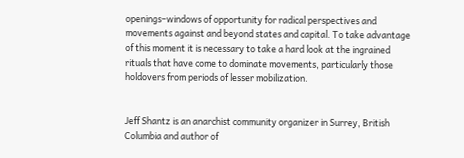openings–windows of opportunity for radical perspectives and movements against and beyond states and capital. To take advantage of this moment it is necessary to take a hard look at the ingrained rituals that have come to dominate movements, particularly those holdovers from periods of lesser mobilization.


Jeff Shantz is an anarchist community organizer in Surrey, British Columbia and author of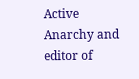Active Anarchy and editor of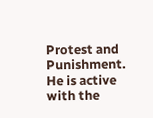Protest and Punishment. He is active with the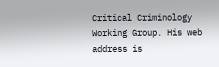Critical Criminology Working Group. His web address is